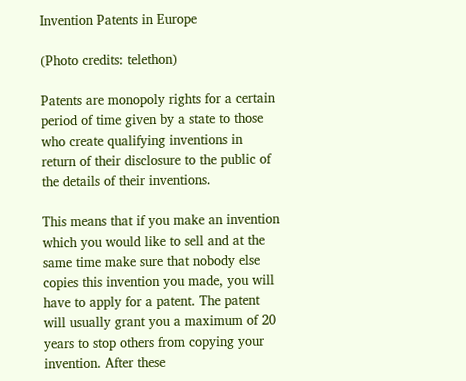Invention Patents in Europe

(Photo credits: telethon)

Patents are monopoly rights for a certain period of time given by a state to those who create qualifying inventions in return of their disclosure to the public of the details of their inventions.

This means that if you make an invention which you would like to sell and at the same time make sure that nobody else copies this invention you made, you will have to apply for a patent. The patent will usually grant you a maximum of 20 years to stop others from copying your invention. After these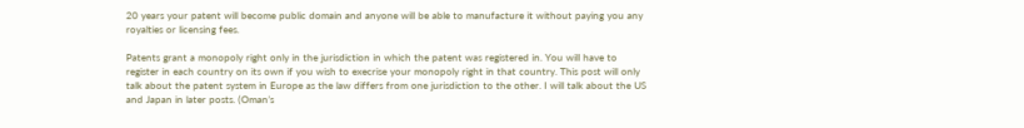20 years your patent will become public domain and anyone will be able to manufacture it without paying you any royalties or licensing fees.

Patents grant a monopoly right only in the jurisdiction in which the patent was registered in. You will have to register in each country on its own if you wish to execrise your monopoly right in that country. This post will only talk about the patent system in Europe as the law differs from one jurisdiction to the other. I will talk about the US and Japan in later posts. (Oman’s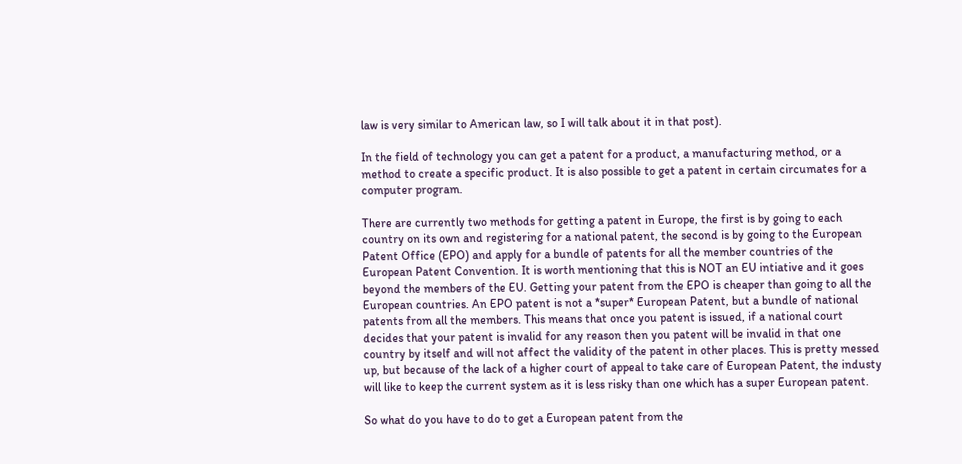law is very similar to American law, so I will talk about it in that post).

In the field of technology you can get a patent for a product, a manufacturing method, or a method to create a specific product. It is also possible to get a patent in certain circumates for a computer program.

There are currently two methods for getting a patent in Europe, the first is by going to each country on its own and registering for a national patent, the second is by going to the European Patent Office (EPO) and apply for a bundle of patents for all the member countries of the European Patent Convention. It is worth mentioning that this is NOT an EU intiative and it goes beyond the members of the EU. Getting your patent from the EPO is cheaper than going to all the European countries. An EPO patent is not a *super* European Patent, but a bundle of national patents from all the members. This means that once you patent is issued, if a national court decides that your patent is invalid for any reason then you patent will be invalid in that one country by itself and will not affect the validity of the patent in other places. This is pretty messed up, but because of the lack of a higher court of appeal to take care of European Patent, the industy will like to keep the current system as it is less risky than one which has a super European patent.

So what do you have to do to get a European patent from the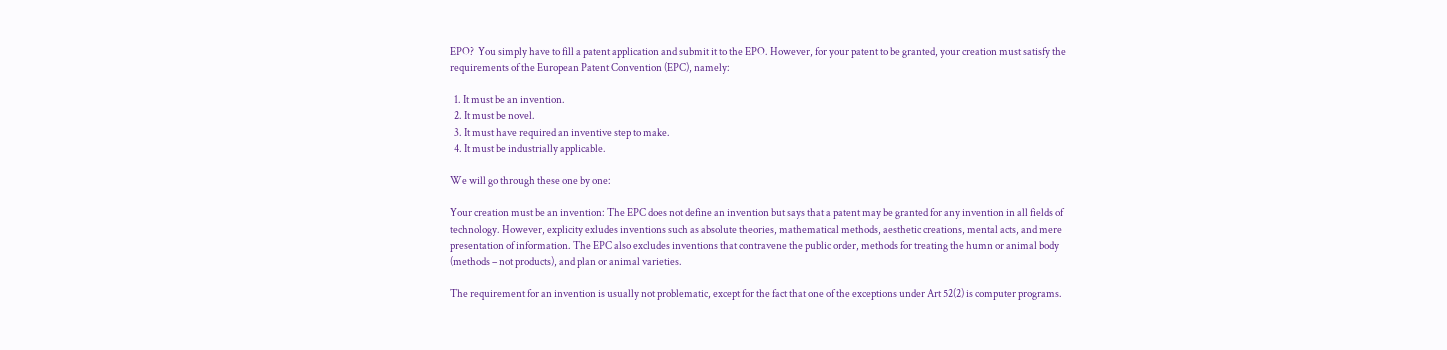EPO?  You simply have to fill a patent application and submit it to the EPO. However, for your patent to be granted, your creation must satisfy the requirements of the European Patent Convention (EPC), namely:

  1. It must be an invention.
  2. It must be novel.
  3. It must have required an inventive step to make.
  4. It must be industrially applicable.

We will go through these one by one:

Your creation must be an invention: The EPC does not define an invention but says that a patent may be granted for any invention in all fields of technology. However, explicity exludes inventions such as absolute theories, mathematical methods, aesthetic creations, mental acts, and mere presentation of information. The EPC also excludes inventions that contravene the public order, methods for treating the humn or animal body (methods – not products), and plan or animal varieties.

The requirement for an invention is usually not problematic, except for the fact that one of the exceptions under Art 52(2) is computer programs.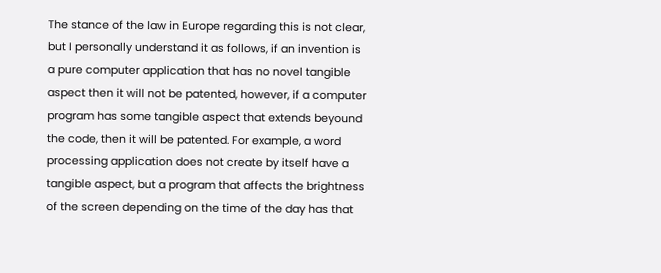The stance of the law in Europe regarding this is not clear, but I personally understand it as follows, if an invention is a pure computer application that has no novel tangible aspect then it will not be patented, however, if a computer program has some tangible aspect that extends beyound the code, then it will be patented. For example, a word processing application does not create by itself have a tangible aspect, but a program that affects the brightness of the screen depending on the time of the day has that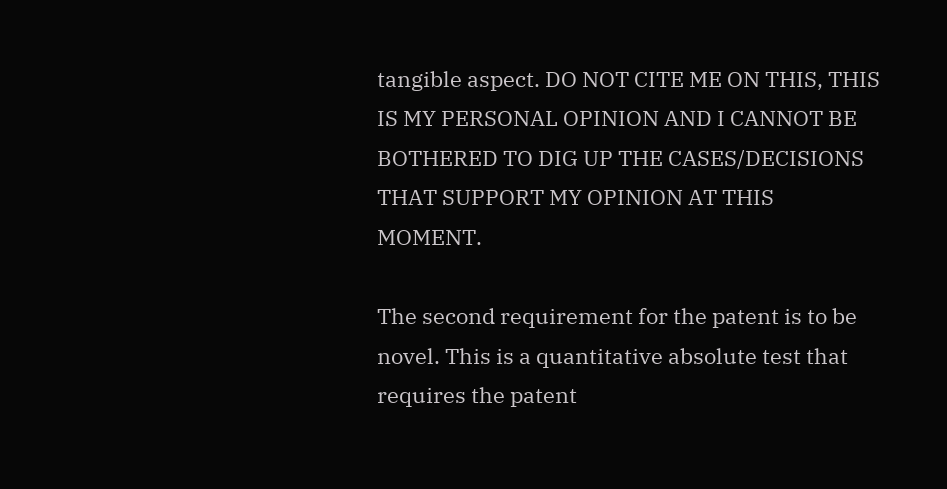tangible aspect. DO NOT CITE ME ON THIS, THIS IS MY PERSONAL OPINION AND I CANNOT BE BOTHERED TO DIG UP THE CASES/DECISIONS THAT SUPPORT MY OPINION AT THIS MOMENT.

The second requirement for the patent is to be novel. This is a quantitative absolute test that requires the patent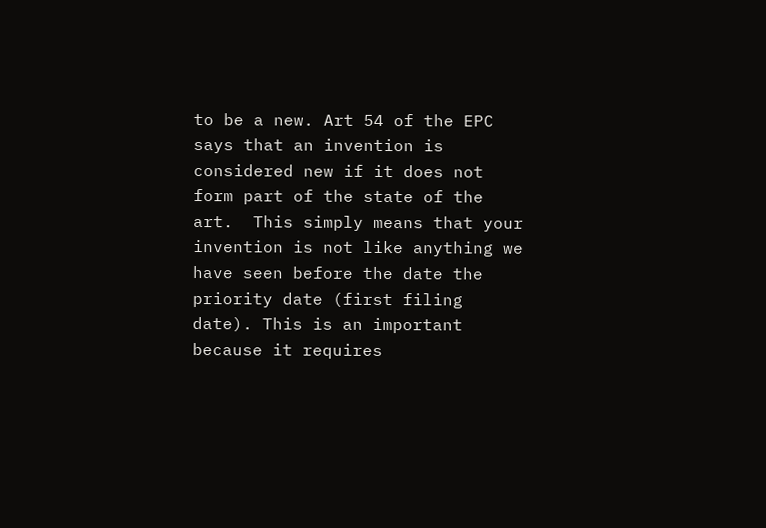to be a new. Art 54 of the EPC says that an invention is considered new if it does not form part of the state of the art.  This simply means that your invention is not like anything we have seen before the date the priority date (first filing date). This is an important because it requires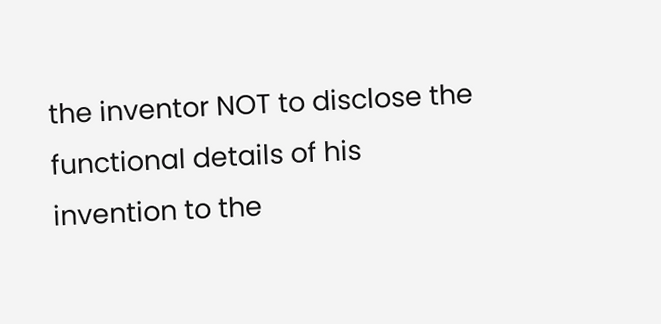the inventor NOT to disclose the functional details of his invention to the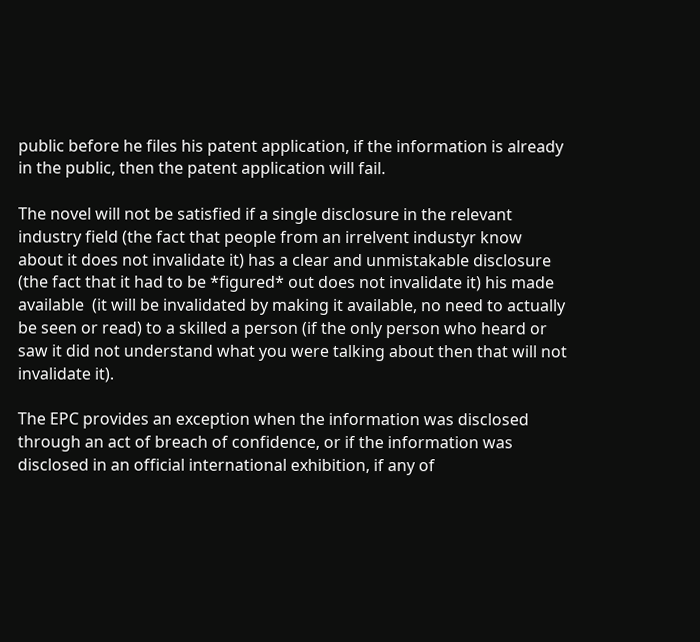public before he files his patent application, if the information is already in the public, then the patent application will fail.

The novel will not be satisfied if a single disclosure in the relevant industry field (the fact that people from an irrelvent industyr know about it does not invalidate it) has a clear and unmistakable disclosure (the fact that it had to be *figured* out does not invalidate it) his made available  (it will be invalidated by making it available, no need to actually be seen or read) to a skilled a person (if the only person who heard or saw it did not understand what you were talking about then that will not invalidate it).

The EPC provides an exception when the information was disclosed through an act of breach of confidence, or if the information was disclosed in an official international exhibition, if any of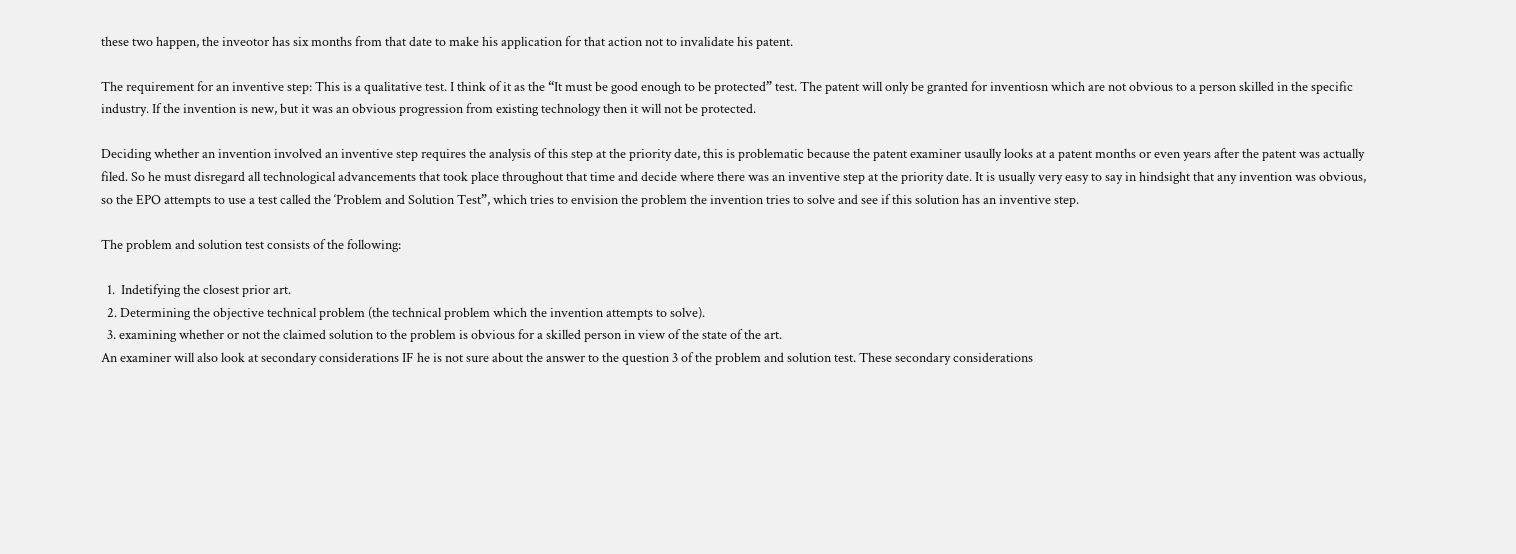these two happen, the inveotor has six months from that date to make his application for that action not to invalidate his patent.

The requirement for an inventive step: This is a qualitative test. I think of it as the “It must be good enough to be protected” test. The patent will only be granted for inventiosn which are not obvious to a person skilled in the specific industry. If the invention is new, but it was an obvious progression from existing technology then it will not be protected.

Deciding whether an invention involved an inventive step requires the analysis of this step at the priority date, this is problematic because the patent examiner usaully looks at a patent months or even years after the patent was actually filed. So he must disregard all technological advancements that took place throughout that time and decide where there was an inventive step at the priority date. It is usually very easy to say in hindsight that any invention was obvious, so the EPO attempts to use a test called the ‘Problem and Solution Test”, which tries to envision the problem the invention tries to solve and see if this solution has an inventive step.

The problem and solution test consists of the following:

  1.  Indetifying the closest prior art.
  2. Determining the objective technical problem (the technical problem which the invention attempts to solve).
  3. examining whether or not the claimed solution to the problem is obvious for a skilled person in view of the state of the art.
An examiner will also look at secondary considerations IF he is not sure about the answer to the question 3 of the problem and solution test. These secondary considerations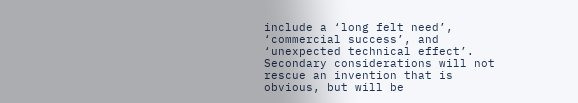include a ‘long felt need’, ‘commercial success’, and ‘unexpected technical effect’. Secondary considerations will not rescue an invention that is obvious, but will be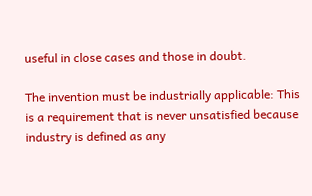useful in close cases and those in doubt.

The invention must be industrially applicable: This is a requirement that is never unsatisfied because industry is defined as any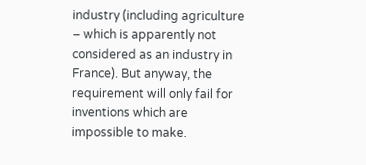industry (including agriculture – which is apparently not considered as an industry in France). But anyway, the requirement will only fail for inventions which are impossible to make.